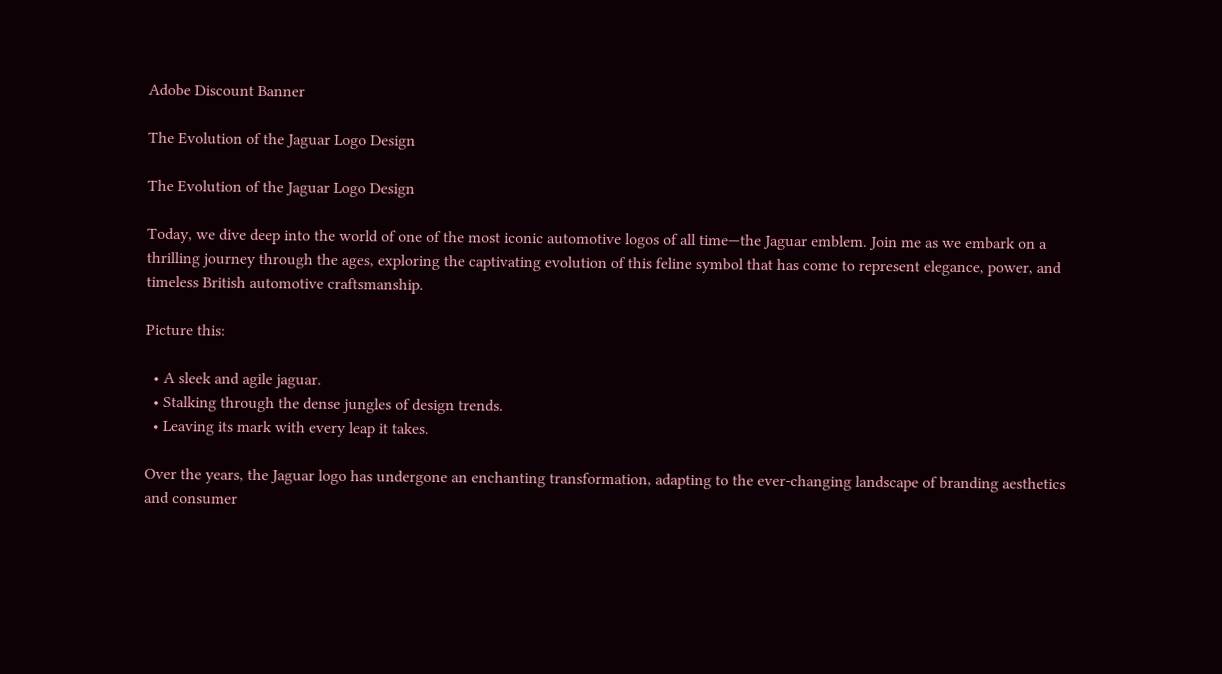Adobe Discount Banner

The Evolution of the Jaguar Logo Design

The Evolution of the Jaguar Logo Design

Today, we dive deep into the world of one of the most iconic automotive logos of all time—the Jaguar emblem. Join me as we embark on a thrilling journey through the ages, exploring the captivating evolution of this feline symbol that has come to represent elegance, power, and timeless British automotive craftsmanship.

Picture this:

  • A sleek and agile jaguar.
  • Stalking through the dense jungles of design trends.
  • Leaving its mark with every leap it takes.

Over the years, the Jaguar logo has undergone an enchanting transformation, adapting to the ever-changing landscape of branding aesthetics and consumer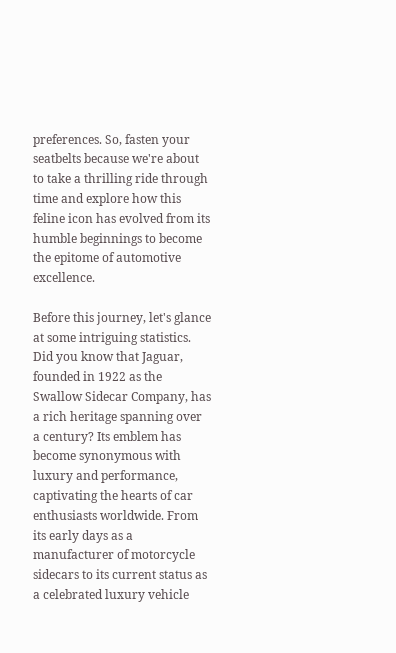preferences. So, fasten your seatbelts because we're about to take a thrilling ride through time and explore how this feline icon has evolved from its humble beginnings to become the epitome of automotive excellence.

Before this journey, let's glance at some intriguing statistics. Did you know that Jaguar, founded in 1922 as the Swallow Sidecar Company, has a rich heritage spanning over a century? Its emblem has become synonymous with luxury and performance, captivating the hearts of car enthusiasts worldwide. From its early days as a manufacturer of motorcycle sidecars to its current status as a celebrated luxury vehicle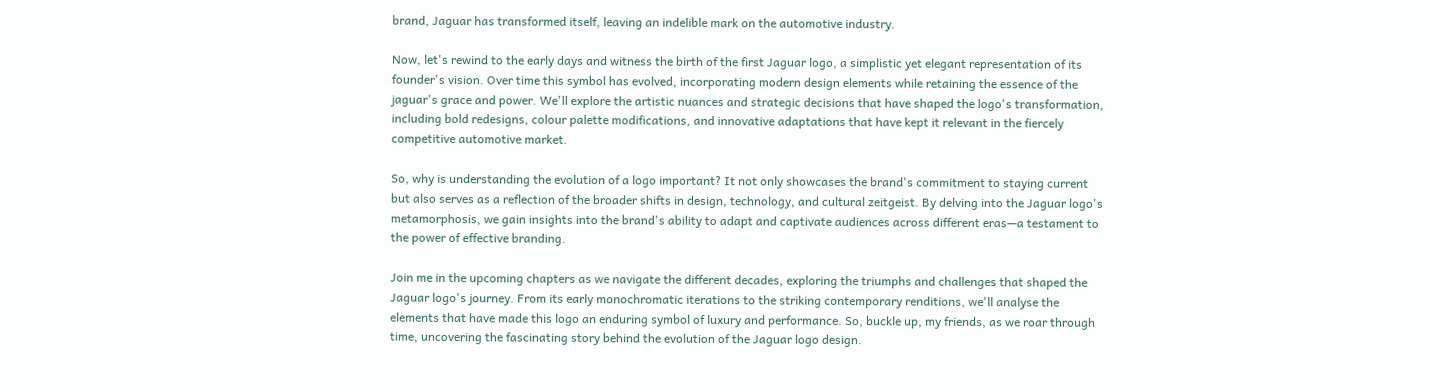brand, Jaguar has transformed itself, leaving an indelible mark on the automotive industry.

Now, let's rewind to the early days and witness the birth of the first Jaguar logo, a simplistic yet elegant representation of its founder's vision. Over time this symbol has evolved, incorporating modern design elements while retaining the essence of the jaguar's grace and power. We'll explore the artistic nuances and strategic decisions that have shaped the logo's transformation, including bold redesigns, colour palette modifications, and innovative adaptations that have kept it relevant in the fiercely competitive automotive market.

So, why is understanding the evolution of a logo important? It not only showcases the brand's commitment to staying current but also serves as a reflection of the broader shifts in design, technology, and cultural zeitgeist. By delving into the Jaguar logo's metamorphosis, we gain insights into the brand's ability to adapt and captivate audiences across different eras—a testament to the power of effective branding.

Join me in the upcoming chapters as we navigate the different decades, exploring the triumphs and challenges that shaped the Jaguar logo's journey. From its early monochromatic iterations to the striking contemporary renditions, we'll analyse the elements that have made this logo an enduring symbol of luxury and performance. So, buckle up, my friends, as we roar through time, uncovering the fascinating story behind the evolution of the Jaguar logo design.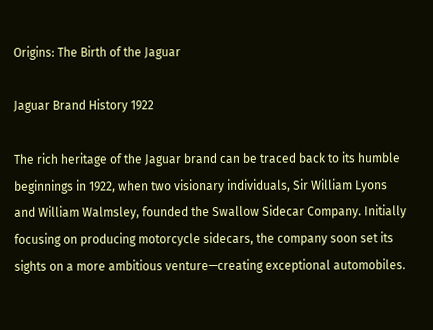Origins: The Birth of the Jaguar

Jaguar Brand History 1922

The rich heritage of the Jaguar brand can be traced back to its humble beginnings in 1922, when two visionary individuals, Sir William Lyons and William Walmsley, founded the Swallow Sidecar Company. Initially focusing on producing motorcycle sidecars, the company soon set its sights on a more ambitious venture—creating exceptional automobiles.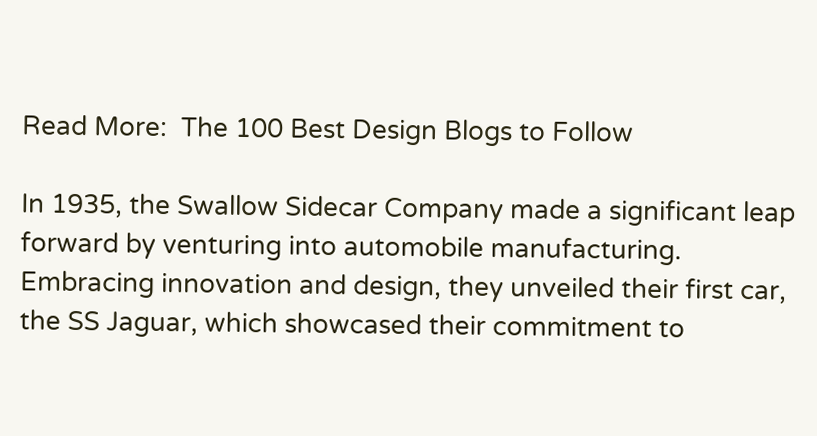Read More:  The 100 Best Design Blogs to Follow

In 1935, the Swallow Sidecar Company made a significant leap forward by venturing into automobile manufacturing. Embracing innovation and design, they unveiled their first car, the SS Jaguar, which showcased their commitment to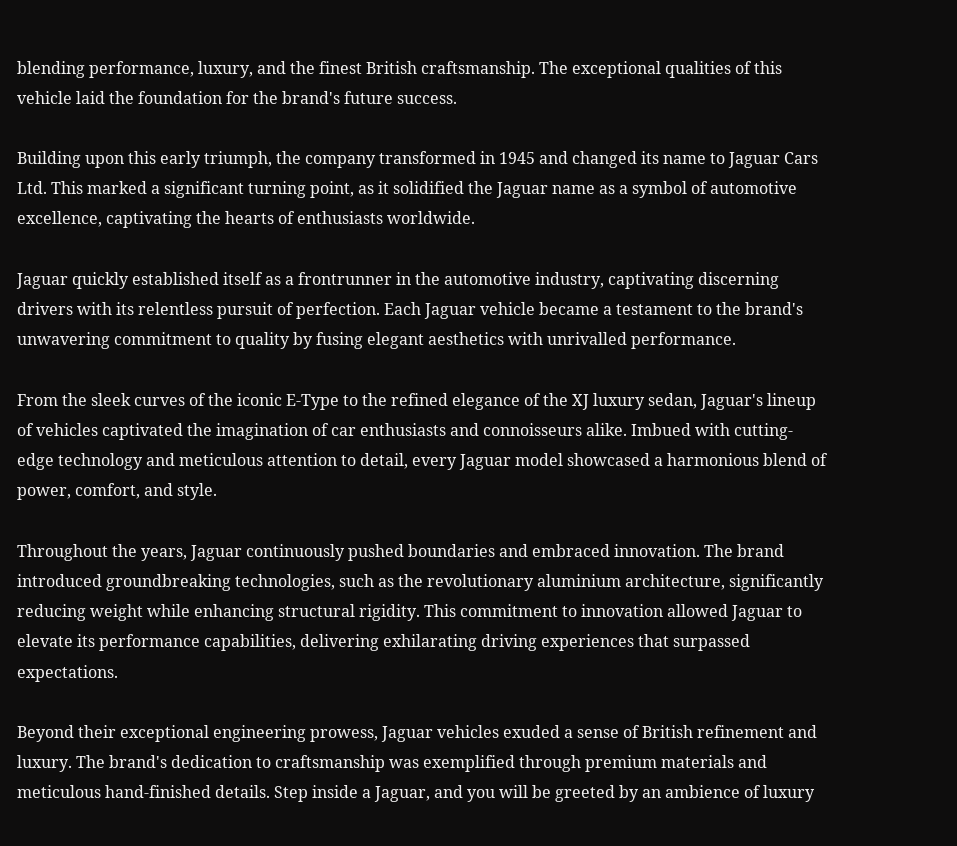blending performance, luxury, and the finest British craftsmanship. The exceptional qualities of this vehicle laid the foundation for the brand's future success.

Building upon this early triumph, the company transformed in 1945 and changed its name to Jaguar Cars Ltd. This marked a significant turning point, as it solidified the Jaguar name as a symbol of automotive excellence, captivating the hearts of enthusiasts worldwide.

Jaguar quickly established itself as a frontrunner in the automotive industry, captivating discerning drivers with its relentless pursuit of perfection. Each Jaguar vehicle became a testament to the brand's unwavering commitment to quality by fusing elegant aesthetics with unrivalled performance.

From the sleek curves of the iconic E-Type to the refined elegance of the XJ luxury sedan, Jaguar's lineup of vehicles captivated the imagination of car enthusiasts and connoisseurs alike. Imbued with cutting-edge technology and meticulous attention to detail, every Jaguar model showcased a harmonious blend of power, comfort, and style.

Throughout the years, Jaguar continuously pushed boundaries and embraced innovation. The brand introduced groundbreaking technologies, such as the revolutionary aluminium architecture, significantly reducing weight while enhancing structural rigidity. This commitment to innovation allowed Jaguar to elevate its performance capabilities, delivering exhilarating driving experiences that surpassed expectations.

Beyond their exceptional engineering prowess, Jaguar vehicles exuded a sense of British refinement and luxury. The brand's dedication to craftsmanship was exemplified through premium materials and meticulous hand-finished details. Step inside a Jaguar, and you will be greeted by an ambience of luxury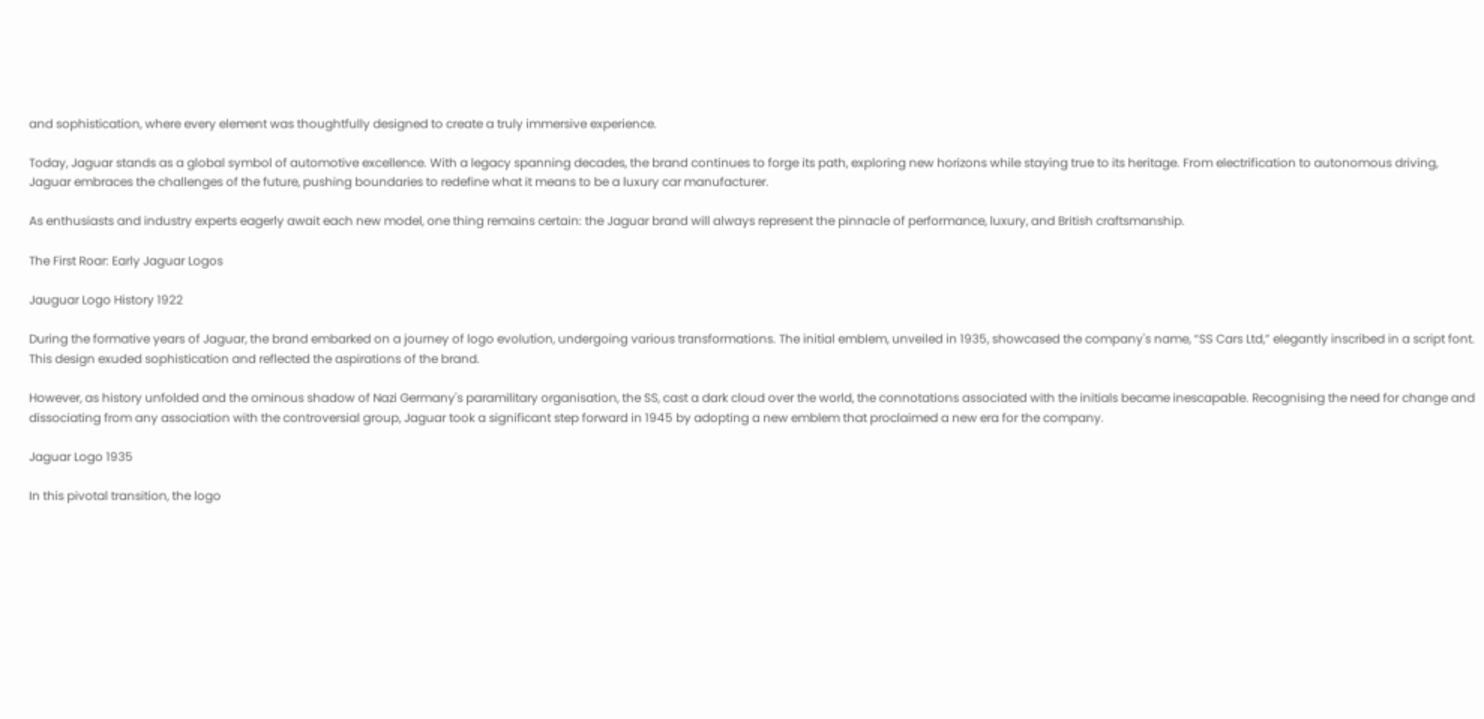and sophistication, where every element was thoughtfully designed to create a truly immersive experience.

Today, Jaguar stands as a global symbol of automotive excellence. With a legacy spanning decades, the brand continues to forge its path, exploring new horizons while staying true to its heritage. From electrification to autonomous driving, Jaguar embraces the challenges of the future, pushing boundaries to redefine what it means to be a luxury car manufacturer.

As enthusiasts and industry experts eagerly await each new model, one thing remains certain: the Jaguar brand will always represent the pinnacle of performance, luxury, and British craftsmanship.

The First Roar: Early Jaguar Logos

Jauguar Logo History 1922

During the formative years of Jaguar, the brand embarked on a journey of logo evolution, undergoing various transformations. The initial emblem, unveiled in 1935, showcased the company's name, “SS Cars Ltd,” elegantly inscribed in a script font. This design exuded sophistication and reflected the aspirations of the brand.

However, as history unfolded and the ominous shadow of Nazi Germany's paramilitary organisation, the SS, cast a dark cloud over the world, the connotations associated with the initials became inescapable. Recognising the need for change and dissociating from any association with the controversial group, Jaguar took a significant step forward in 1945 by adopting a new emblem that proclaimed a new era for the company.

Jaguar Logo 1935

In this pivotal transition, the logo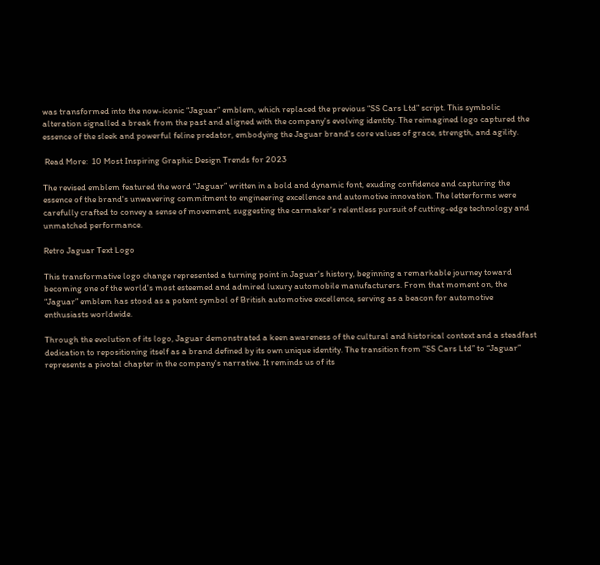was transformed into the now-iconic “Jaguar” emblem, which replaced the previous “SS Cars Ltd” script. This symbolic alteration signalled a break from the past and aligned with the company's evolving identity. The reimagined logo captured the essence of the sleek and powerful feline predator, embodying the Jaguar brand's core values of grace, strength, and agility.

 Read More:  10 Most Inspiring Graphic Design Trends for 2023

The revised emblem featured the word “Jaguar” written in a bold and dynamic font, exuding confidence and capturing the essence of the brand's unwavering commitment to engineering excellence and automotive innovation. The letterforms were carefully crafted to convey a sense of movement, suggesting the carmaker's relentless pursuit of cutting-edge technology and unmatched performance.

Retro Jaguar Text Logo

This transformative logo change represented a turning point in Jaguar's history, beginning a remarkable journey toward becoming one of the world's most esteemed and admired luxury automobile manufacturers. From that moment on, the “Jaguar” emblem has stood as a potent symbol of British automotive excellence, serving as a beacon for automotive enthusiasts worldwide.

Through the evolution of its logo, Jaguar demonstrated a keen awareness of the cultural and historical context and a steadfast dedication to repositioning itself as a brand defined by its own unique identity. The transition from “SS Cars Ltd” to “Jaguar” represents a pivotal chapter in the company's narrative. It reminds us of its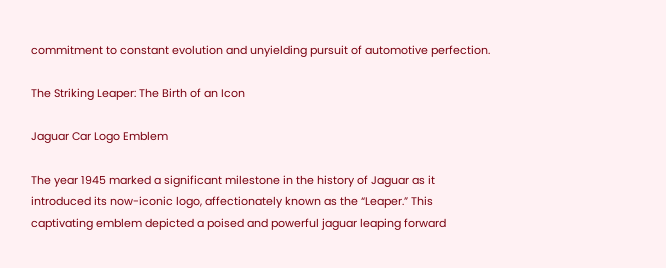commitment to constant evolution and unyielding pursuit of automotive perfection.

The Striking Leaper: The Birth of an Icon

Jaguar Car Logo Emblem

The year 1945 marked a significant milestone in the history of Jaguar as it introduced its now-iconic logo, affectionately known as the “Leaper.” This captivating emblem depicted a poised and powerful jaguar leaping forward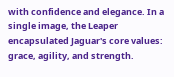with confidence and elegance. In a single image, the Leaper encapsulated Jaguar's core values: grace, agility, and strength.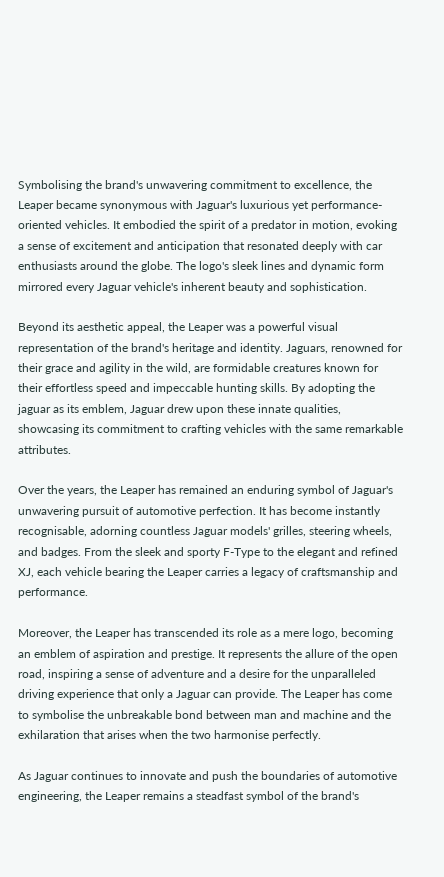Symbolising the brand's unwavering commitment to excellence, the Leaper became synonymous with Jaguar's luxurious yet performance-oriented vehicles. It embodied the spirit of a predator in motion, evoking a sense of excitement and anticipation that resonated deeply with car enthusiasts around the globe. The logo's sleek lines and dynamic form mirrored every Jaguar vehicle's inherent beauty and sophistication.

Beyond its aesthetic appeal, the Leaper was a powerful visual representation of the brand's heritage and identity. Jaguars, renowned for their grace and agility in the wild, are formidable creatures known for their effortless speed and impeccable hunting skills. By adopting the jaguar as its emblem, Jaguar drew upon these innate qualities, showcasing its commitment to crafting vehicles with the same remarkable attributes.

Over the years, the Leaper has remained an enduring symbol of Jaguar's unwavering pursuit of automotive perfection. It has become instantly recognisable, adorning countless Jaguar models' grilles, steering wheels, and badges. From the sleek and sporty F-Type to the elegant and refined XJ, each vehicle bearing the Leaper carries a legacy of craftsmanship and performance.

Moreover, the Leaper has transcended its role as a mere logo, becoming an emblem of aspiration and prestige. It represents the allure of the open road, inspiring a sense of adventure and a desire for the unparalleled driving experience that only a Jaguar can provide. The Leaper has come to symbolise the unbreakable bond between man and machine and the exhilaration that arises when the two harmonise perfectly.

As Jaguar continues to innovate and push the boundaries of automotive engineering, the Leaper remains a steadfast symbol of the brand's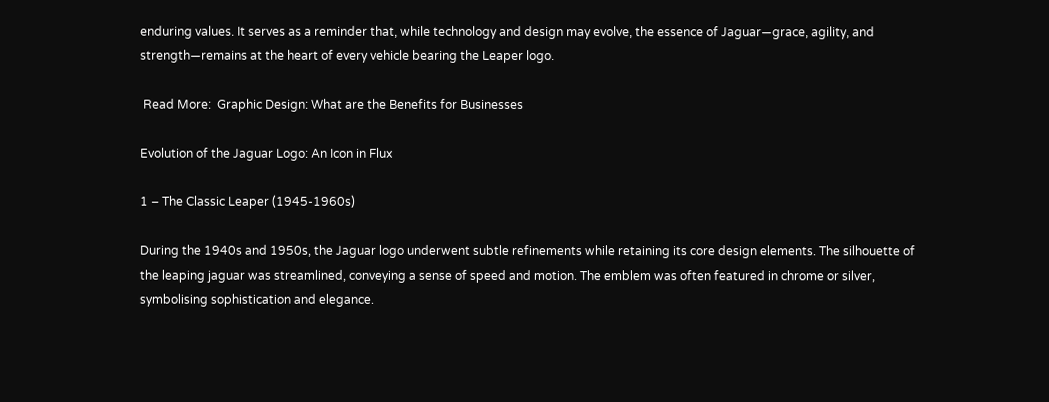enduring values. It serves as a reminder that, while technology and design may evolve, the essence of Jaguar—grace, agility, and strength—remains at the heart of every vehicle bearing the Leaper logo.

 Read More:  Graphic Design: What are the Benefits for Businesses

Evolution of the Jaguar Logo: An Icon in Flux

1 – The Classic Leaper (1945-1960s)

During the 1940s and 1950s, the Jaguar logo underwent subtle refinements while retaining its core design elements. The silhouette of the leaping jaguar was streamlined, conveying a sense of speed and motion. The emblem was often featured in chrome or silver, symbolising sophistication and elegance.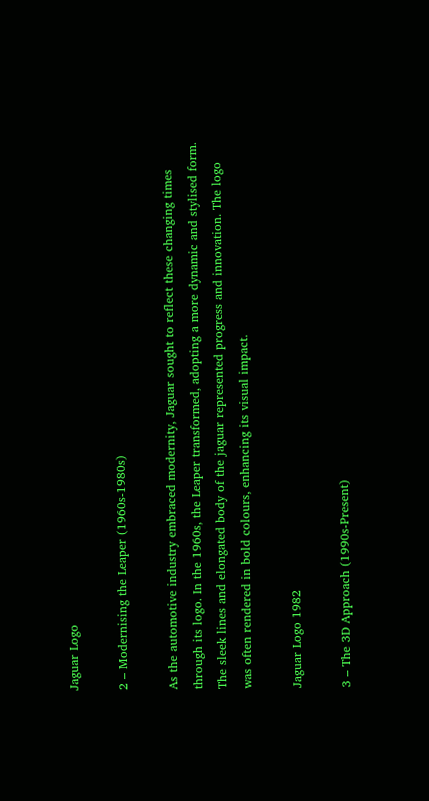Jaguar Logo

2 – Modernising the Leaper (1960s-1980s)

As the automotive industry embraced modernity, Jaguar sought to reflect these changing times through its logo. In the 1960s, the Leaper transformed, adopting a more dynamic and stylised form. The sleek lines and elongated body of the jaguar represented progress and innovation. The logo was often rendered in bold colours, enhancing its visual impact.

Jaguar Logo 1982

3 – The 3D Approach (1990s-Present)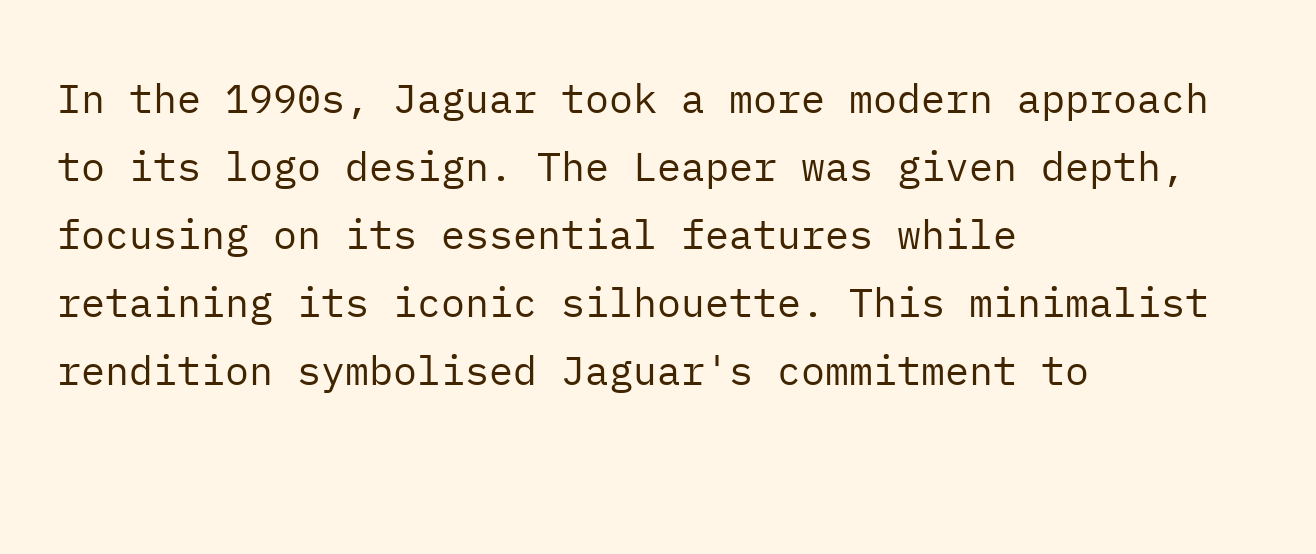In the 1990s, Jaguar took a more modern approach to its logo design. The Leaper was given depth, focusing on its essential features while retaining its iconic silhouette. This minimalist rendition symbolised Jaguar's commitment to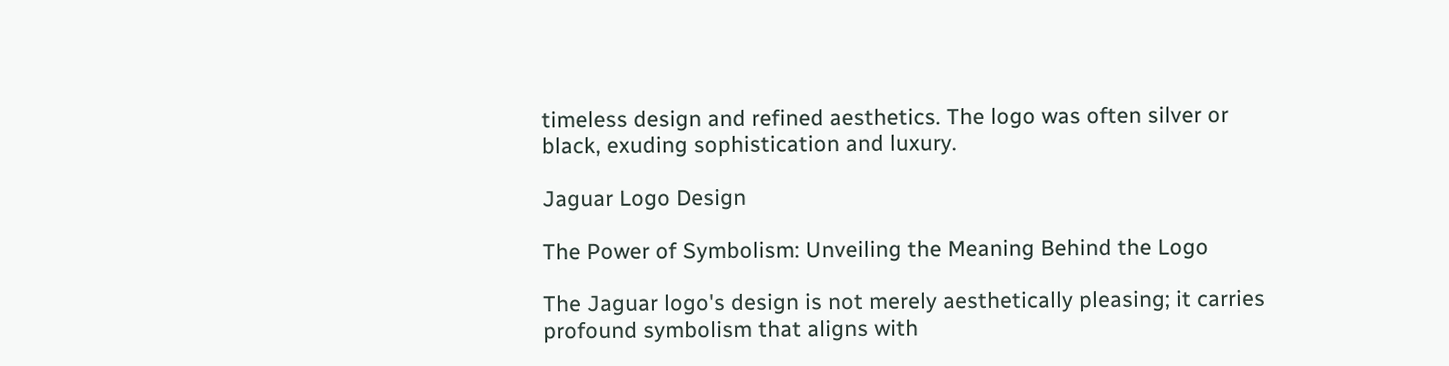timeless design and refined aesthetics. The logo was often silver or black, exuding sophistication and luxury.

Jaguar Logo Design

The Power of Symbolism: Unveiling the Meaning Behind the Logo

The Jaguar logo's design is not merely aesthetically pleasing; it carries profound symbolism that aligns with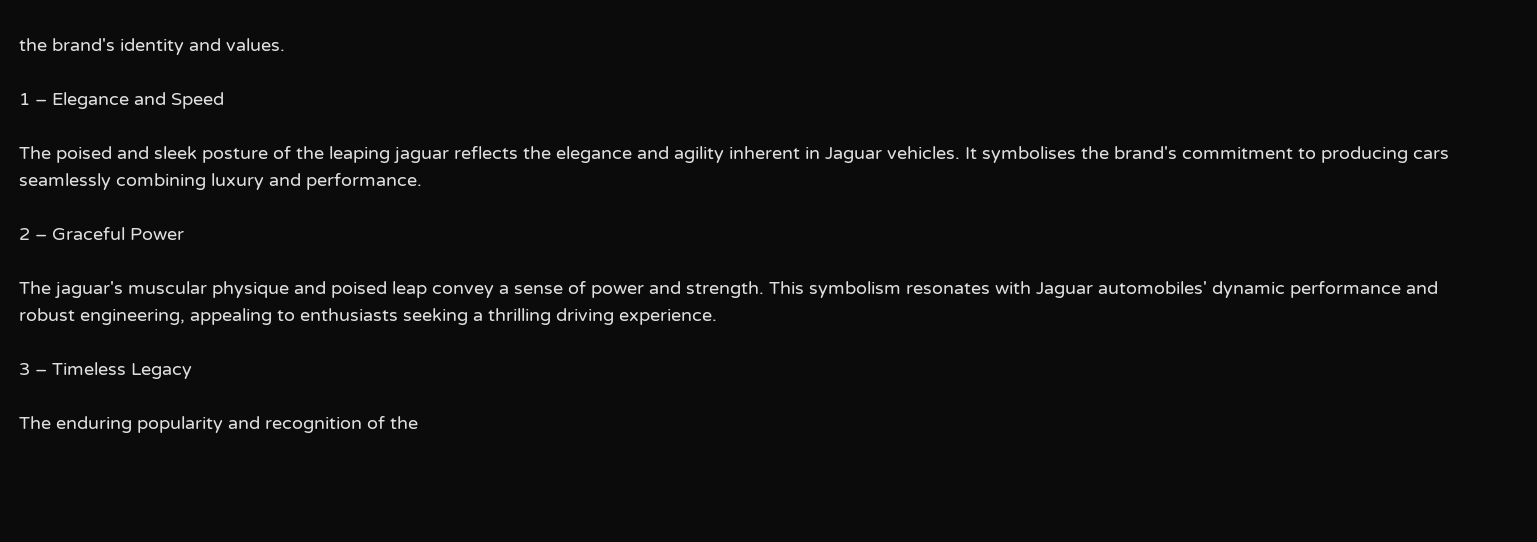the brand's identity and values.

1 – Elegance and Speed

The poised and sleek posture of the leaping jaguar reflects the elegance and agility inherent in Jaguar vehicles. It symbolises the brand's commitment to producing cars seamlessly combining luxury and performance.

2 – Graceful Power

The jaguar's muscular physique and poised leap convey a sense of power and strength. This symbolism resonates with Jaguar automobiles' dynamic performance and robust engineering, appealing to enthusiasts seeking a thrilling driving experience.

3 – Timeless Legacy

The enduring popularity and recognition of the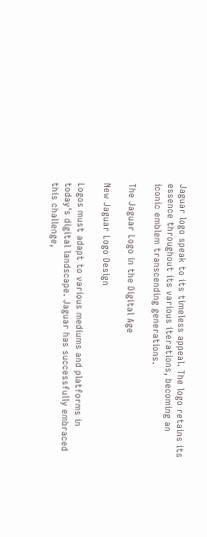Jaguar logo speak to its timeless appeal. The logo retains its essence throughout its various iterations, becoming an iconic emblem transcending generations.

The Jaguar Logo in the Digital Age

New Jaguar Logo Design

Logos must adapt to various mediums and platforms in today's digital landscape. Jaguar has successfully embraced this challenge,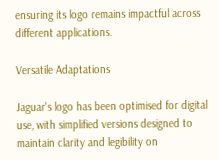ensuring its logo remains impactful across different applications.

Versatile Adaptations

Jaguar's logo has been optimised for digital use, with simplified versions designed to maintain clarity and legibility on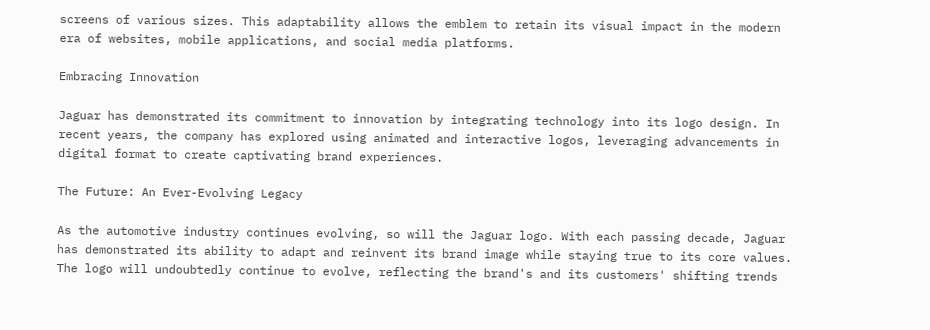screens of various sizes. This adaptability allows the emblem to retain its visual impact in the modern era of websites, mobile applications, and social media platforms.

Embracing Innovation

Jaguar has demonstrated its commitment to innovation by integrating technology into its logo design. In recent years, the company has explored using animated and interactive logos, leveraging advancements in digital format to create captivating brand experiences.

The Future: An Ever-Evolving Legacy

As the automotive industry continues evolving, so will the Jaguar logo. With each passing decade, Jaguar has demonstrated its ability to adapt and reinvent its brand image while staying true to its core values. The logo will undoubtedly continue to evolve, reflecting the brand's and its customers' shifting trends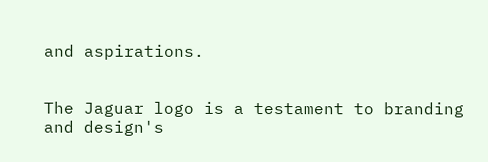and aspirations.


The Jaguar logo is a testament to branding and design's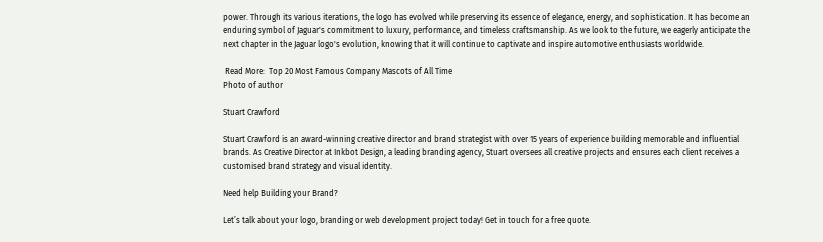power. Through its various iterations, the logo has evolved while preserving its essence of elegance, energy, and sophistication. It has become an enduring symbol of Jaguar's commitment to luxury, performance, and timeless craftsmanship. As we look to the future, we eagerly anticipate the next chapter in the Jaguar logo's evolution, knowing that it will continue to captivate and inspire automotive enthusiasts worldwide.

 Read More:  Top 20 Most Famous Company Mascots of All Time
Photo of author

Stuart Crawford

Stuart Crawford is an award-winning creative director and brand strategist with over 15 years of experience building memorable and influential brands. As Creative Director at Inkbot Design, a leading branding agency, Stuart oversees all creative projects and ensures each client receives a customised brand strategy and visual identity.

Need help Building your Brand?

Let’s talk about your logo, branding or web development project today! Get in touch for a free quote.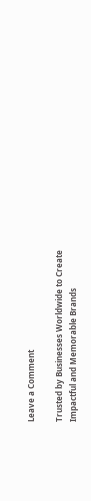Leave a Comment

Trusted by Businesses Worldwide to Create Impactful and Memorable Brands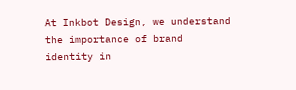At Inkbot Design, we understand the importance of brand identity in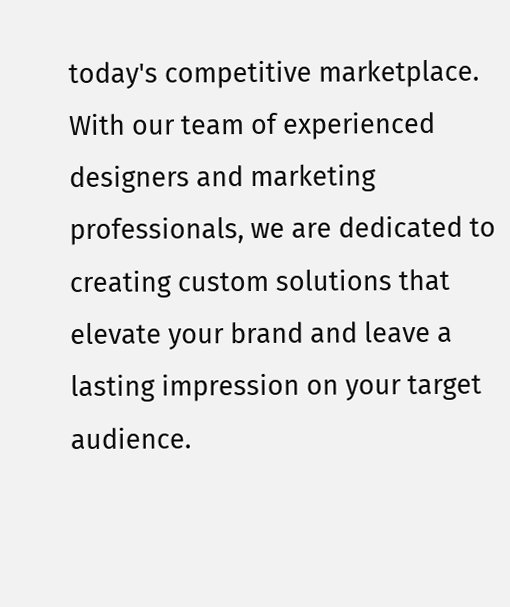today's competitive marketplace. With our team of experienced designers and marketing professionals, we are dedicated to creating custom solutions that elevate your brand and leave a lasting impression on your target audience.